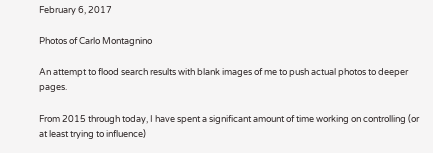February 6, 2017

Photos of Carlo Montagnino

An attempt to flood search results with blank images of me to push actual photos to deeper pages.

From 2015 through today, I have spent a significant amount of time working on controlling (or at least trying to influence)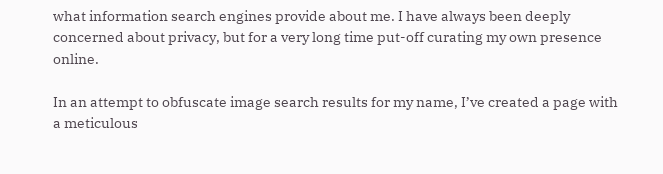what information search engines provide about me. I have always been deeply concerned about privacy, but for a very long time put-off curating my own presence online.

In an attempt to obfuscate image search results for my name, I’ve created a page with a meticulous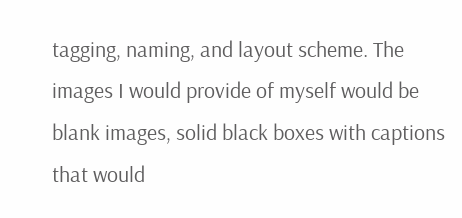tagging, naming, and layout scheme. The images I would provide of myself would be blank images, solid black boxes with captions that would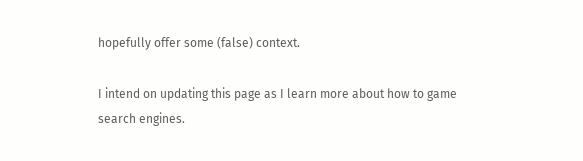hopefully offer some (false) context.

I intend on updating this page as I learn more about how to game search engines.